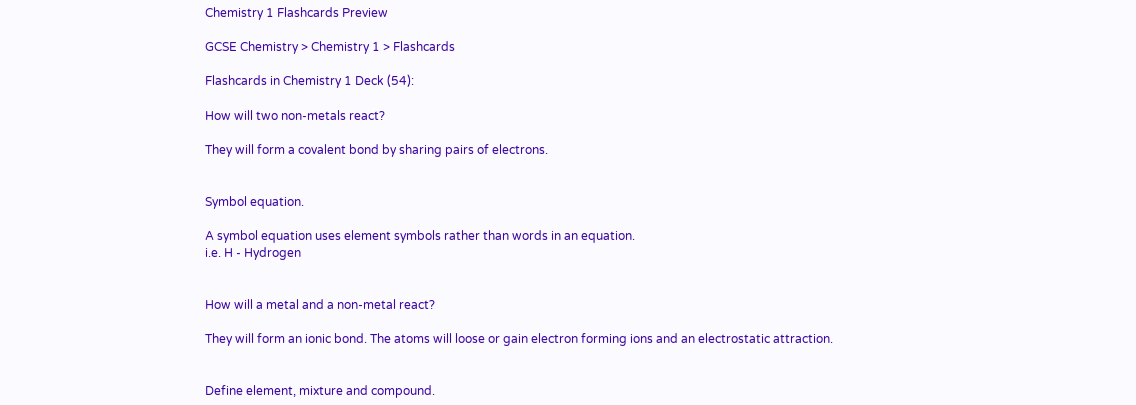Chemistry 1 Flashcards Preview

GCSE Chemistry > Chemistry 1 > Flashcards

Flashcards in Chemistry 1 Deck (54):

How will two non-metals react?

They will form a covalent bond by sharing pairs of electrons.


Symbol equation.

A symbol equation uses element symbols rather than words in an equation.
i.e. H - Hydrogen


How will a metal and a non-metal react?

They will form an ionic bond. The atoms will loose or gain electron forming ions and an electrostatic attraction.


Define element, mixture and compound.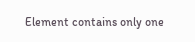Element contains only one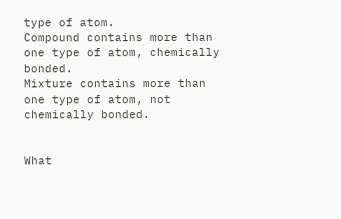type of atom.
Compound contains more than one type of atom, chemically bonded.
Mixture contains more than one type of atom, not chemically bonded.


What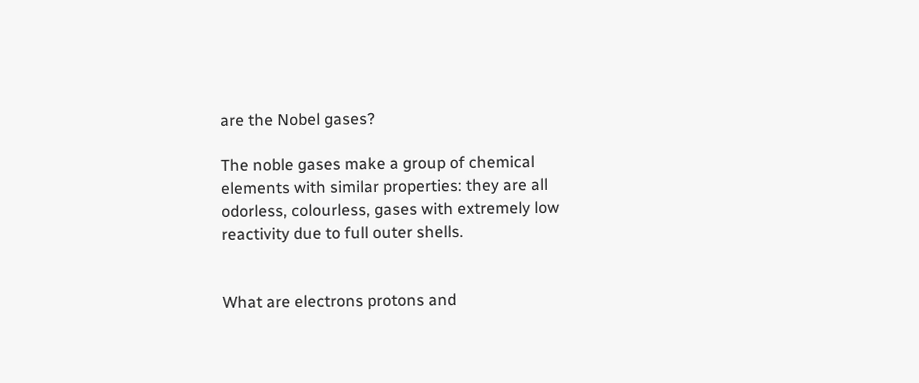are the Nobel gases?

The noble gases make a group of chemical elements with similar properties: they are all odorless, colourless, gases with extremely low reactivity due to full outer shells.


What are electrons protons and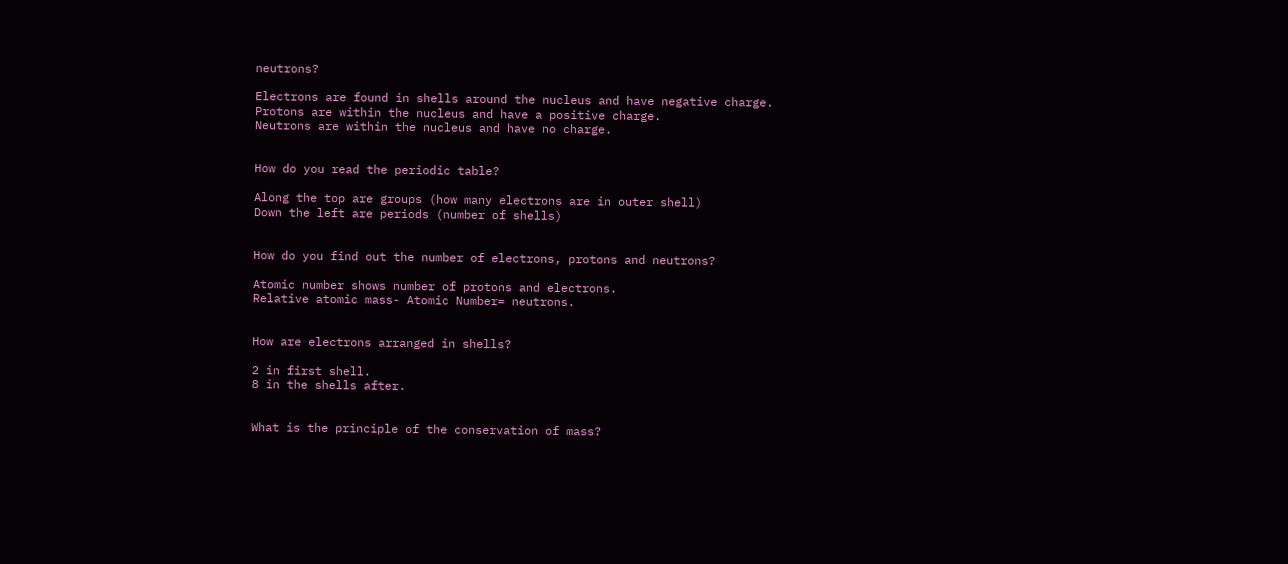neutrons?

Electrons are found in shells around the nucleus and have negative charge.
Protons are within the nucleus and have a positive charge.
Neutrons are within the nucleus and have no charge.


How do you read the periodic table?

Along the top are groups (how many electrons are in outer shell)
Down the left are periods (number of shells)


How do you find out the number of electrons, protons and neutrons?

Atomic number shows number of protons and electrons.
Relative atomic mass- Atomic Number= neutrons.


How are electrons arranged in shells?

2 in first shell.
8 in the shells after.


What is the principle of the conservation of mass?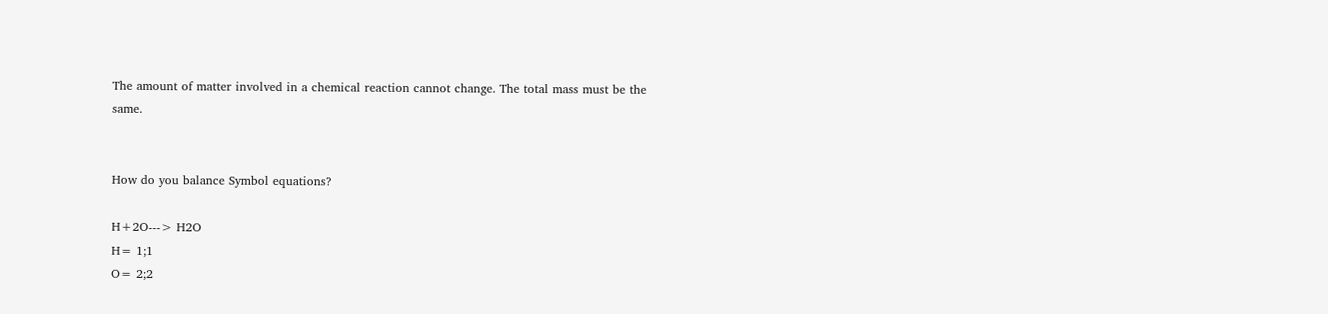The amount of matter involved in a chemical reaction cannot change. The total mass must be the same.


How do you balance Symbol equations?

H+2O---> H2O
H= 1;1
O= 2;2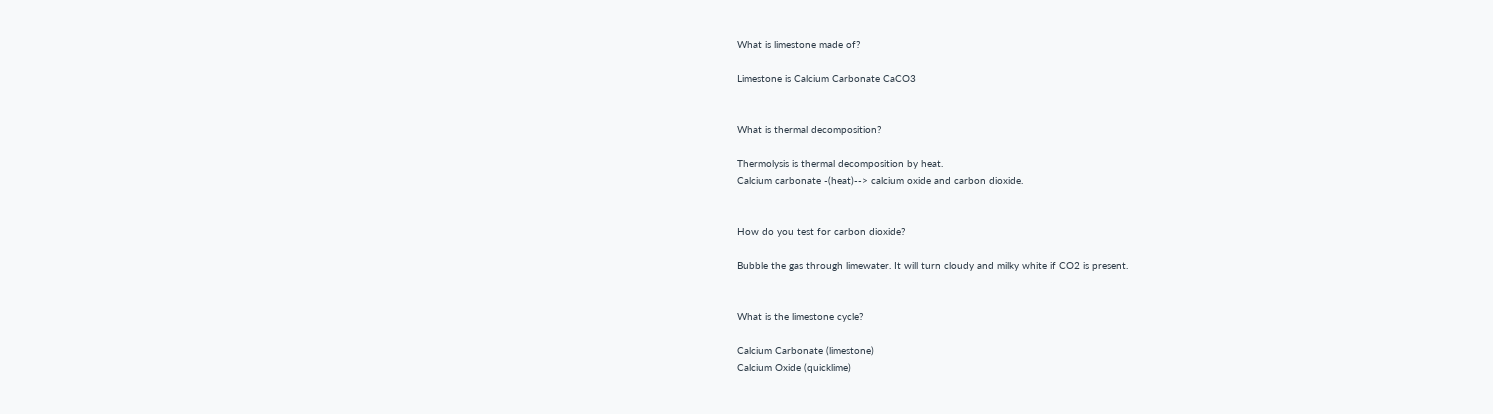What is limestone made of?

Limestone is Calcium Carbonate CaCO3


What is thermal decomposition?

Thermolysis is thermal decomposition by heat.
Calcium carbonate -(heat)--> calcium oxide and carbon dioxide.


How do you test for carbon dioxide?

Bubble the gas through limewater. It will turn cloudy and milky white if CO2 is present.


What is the limestone cycle?

Calcium Carbonate (limestone)
Calcium Oxide (quicklime)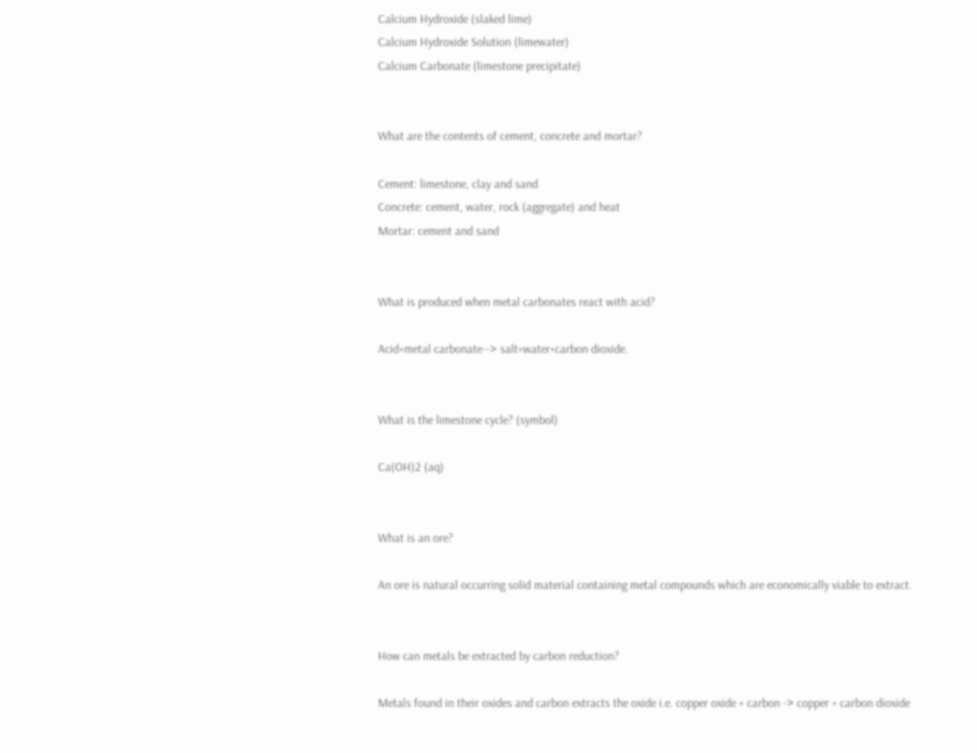Calcium Hydroxide (slaked lime)
Calcium Hydroxide Solution (limewater)
Calcium Carbonate (limestone precipitate)


What are the contents of cement, concrete and mortar?

Cement: limestone, clay and sand
Concrete: cement, water, rock (aggregate) and heat
Mortar: cement and sand


What is produced when metal carbonates react with acid?

Acid+metal carbonate--> salt+water+carbon dioxide.


What is the limestone cycle? (symbol)

Ca(OH)2 (aq)


What is an ore?

An ore is natural occurring solid material containing metal compounds which are economically viable to extract.


How can metals be extracted by carbon reduction?

Metals found in their oxides and carbon extracts the oxide i.e. copper oxide + carbon -> copper + carbon dioxide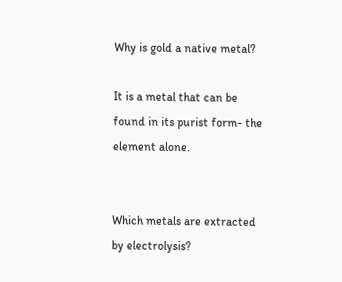Why is gold a native metal?

It is a metal that can be found in its purist form- the element alone.


Which metals are extracted by electrolysis?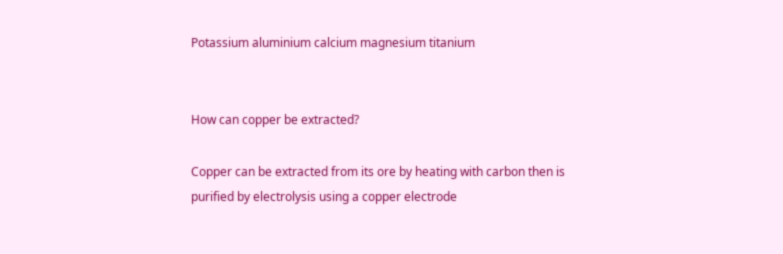Potassium aluminium calcium magnesium titanium


How can copper be extracted?

Copper can be extracted from its ore by heating with carbon then is purified by electrolysis using a copper electrode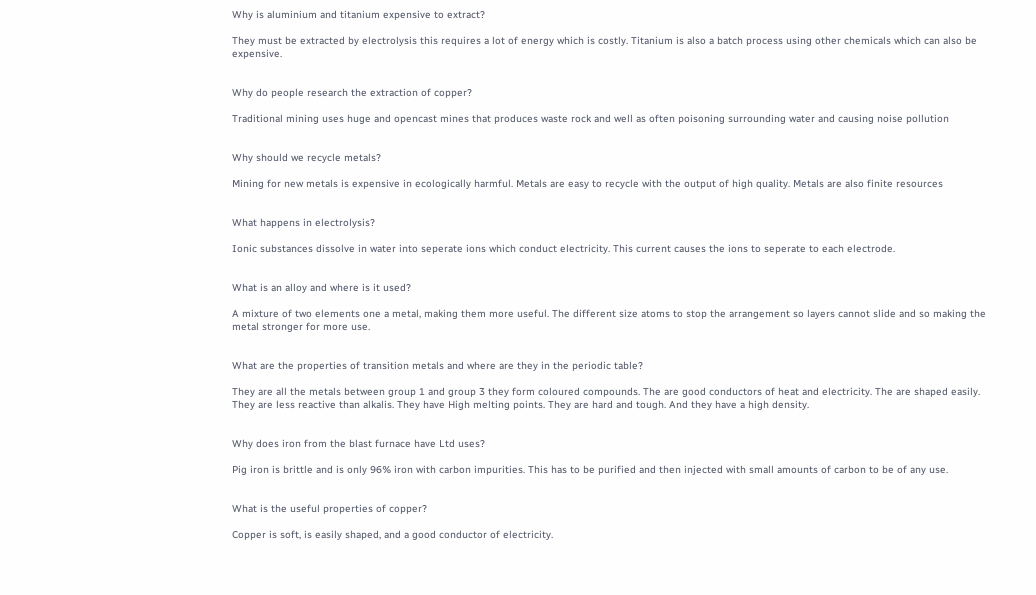Why is aluminium and titanium expensive to extract?

They must be extracted by electrolysis this requires a lot of energy which is costly. Titanium is also a batch process using other chemicals which can also be expensive.


Why do people research the extraction of copper?

Traditional mining uses huge and opencast mines that produces waste rock and well as often poisoning surrounding water and causing noise pollution


Why should we recycle metals?

Mining for new metals is expensive in ecologically harmful. Metals are easy to recycle with the output of high quality. Metals are also finite resources


What happens in electrolysis?

Ionic substances dissolve in water into seperate ions which conduct electricity. This current causes the ions to seperate to each electrode.


What is an alloy and where is it used?

A mixture of two elements one a metal, making them more useful. The different size atoms to stop the arrangement so layers cannot slide and so making the metal stronger for more use.


What are the properties of transition metals and where are they in the periodic table?

They are all the metals between group 1 and group 3 they form coloured compounds. The are good conductors of heat and electricity. The are shaped easily. They are less reactive than alkalis. They have High melting points. They are hard and tough. And they have a high density.


Why does iron from the blast furnace have Ltd uses?

Pig iron is brittle and is only 96% iron with carbon impurities. This has to be purified and then injected with small amounts of carbon to be of any use.


What is the useful properties of copper?

Copper is soft, is easily shaped, and a good conductor of electricity.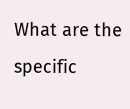What are the specific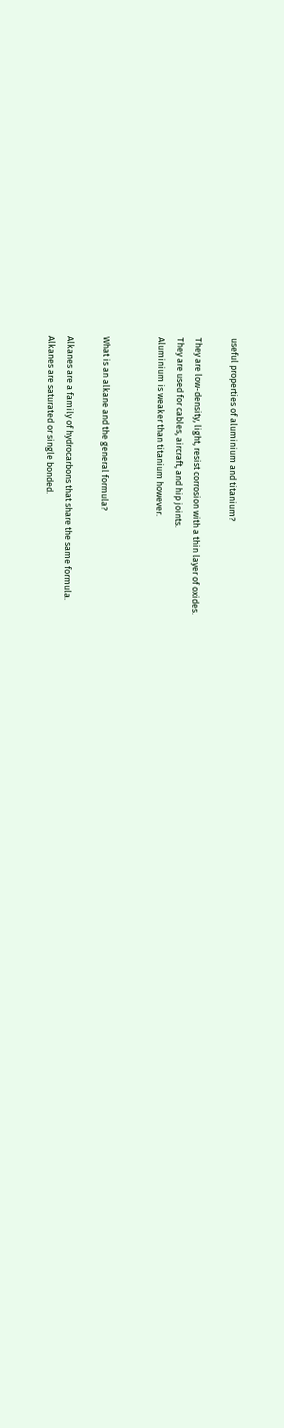useful properties of aluminium and titanium?

They are low-density, light, resist corrosion with a thin layer of oxides.
They are used for cables, aircraft, and hip joints.
Aluminium is weaker than titanium however.


What is an alkane and the general formula?

Alkanes are a family of hydrocarbons that share the same formula.
Alkanes are saturated or single bonded.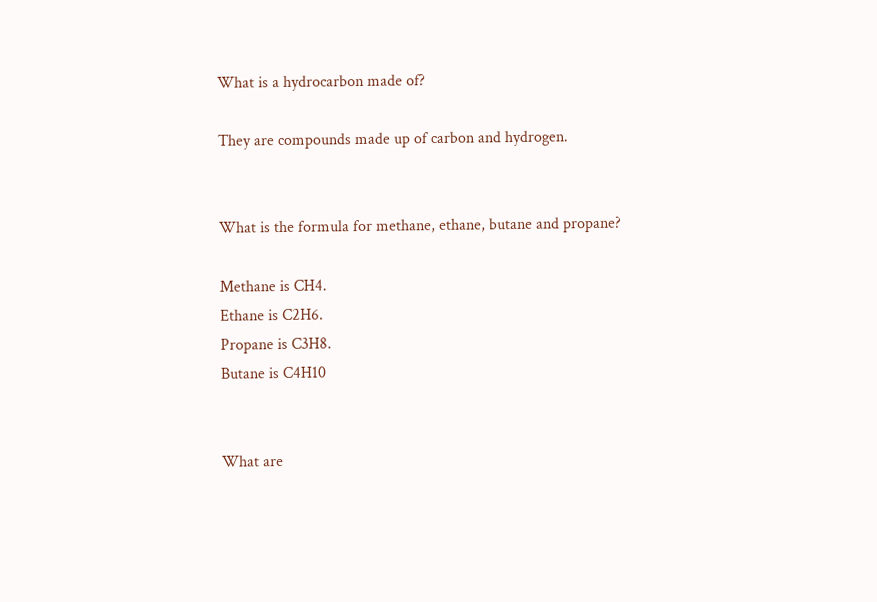What is a hydrocarbon made of?

They are compounds made up of carbon and hydrogen.


What is the formula for methane, ethane, butane and propane?

Methane is CH4.
Ethane is C2H6.
Propane is C3H8.
Butane is C4H10


What are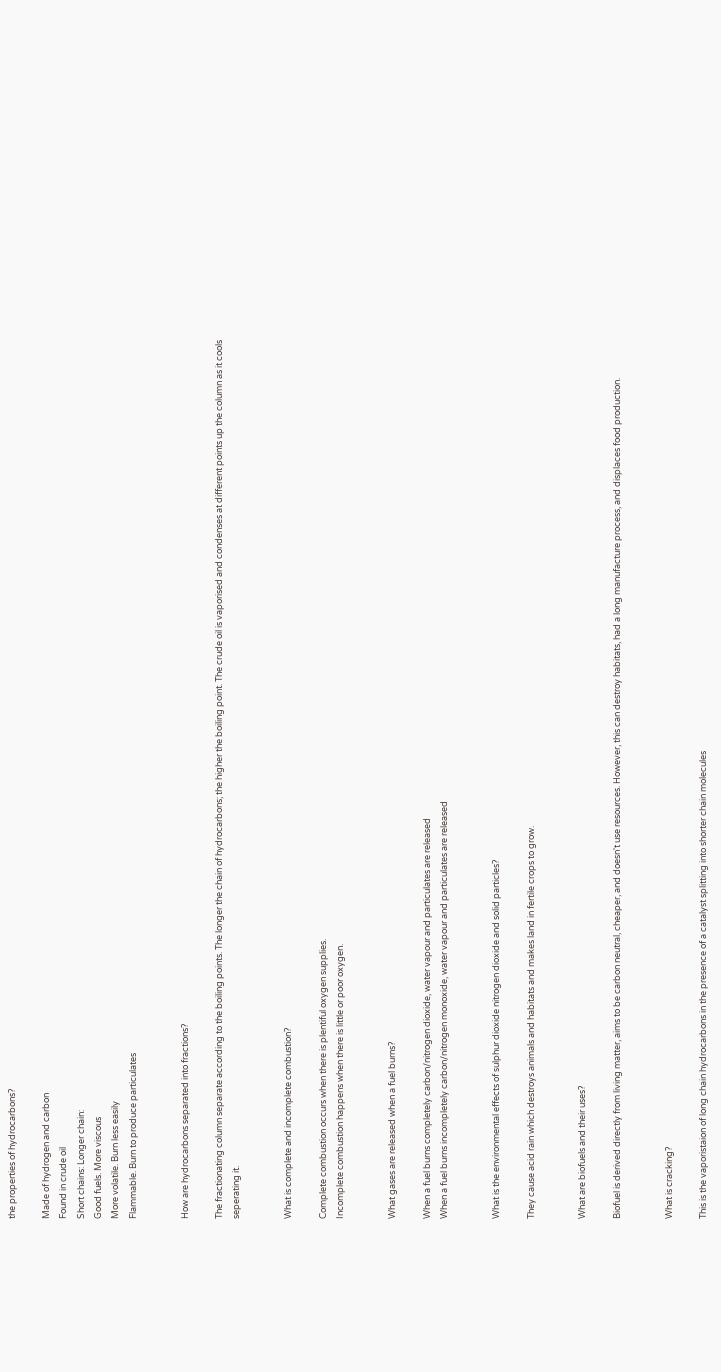the properties of hydrocarbons?

Made of hydrogen and carbon
Found in crude oil
Short chains: Longer chain:
Good fuels. More viscous
More volatile. Burn less easily
Flammable. Burn to produce particulates


How are hydrocarbons separated into fractions?

The fractionating column separate according to the boiling points. The longer the chain of hydrocarbons; the higher the boiling point. The crude oil is vaporised and condenses at different points up the column as it cools seperating it.


What is complete and incomplete combustion?

Complete combustion occurs when there is plentiful oxygen supplies.
Incomplete combustion happens when there is little or poor oxygen.


What gases are released when a fuel burns?

When a fuel burns completely carbon/nitrogen dioxide, water vapour and particulates are released
When a fuel burns incompletely carbon/nitrogen monoxide, water vapour and particulates are released


What is the environmental effects of sulphur dioxide nitrogen dioxide and solid particles?

They cause acid rain which destroys animals and habitats and makes land in fertile crops to grow.


What are biofuels and their uses?

Biofuel is derived directly from living matter, aims to be carbon neutral, cheaper, and doesn't use resources. However, this can destroy habitats, had a long manufacture process, and displaces food production.


What is cracking?

This is the vaporistaion of long chain hydrocarbons in the presence of a catalyst splitting into shorter chain molecules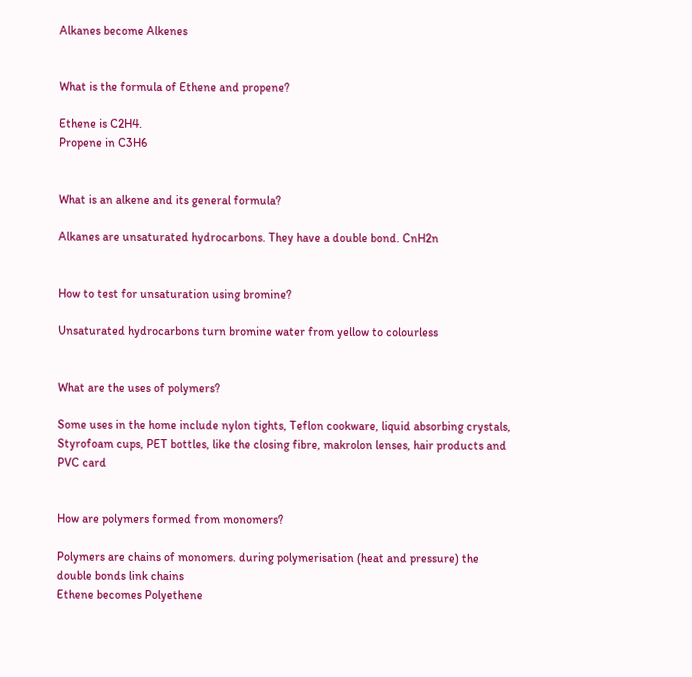Alkanes become Alkenes


What is the formula of Ethene and propene?

Ethene is C2H4.
Propene in C3H6


What is an alkene and its general formula?

Alkanes are unsaturated hydrocarbons. They have a double bond. CnH2n


How to test for unsaturation using bromine?

Unsaturated hydrocarbons turn bromine water from yellow to colourless


What are the uses of polymers?

Some uses in the home include nylon tights, Teflon cookware, liquid absorbing crystals, Styrofoam cups, PET bottles, like the closing fibre, makrolon lenses, hair products and PVC card


How are polymers formed from monomers?

Polymers are chains of monomers. during polymerisation (heat and pressure) the double bonds link chains
Ethene becomes Polyethene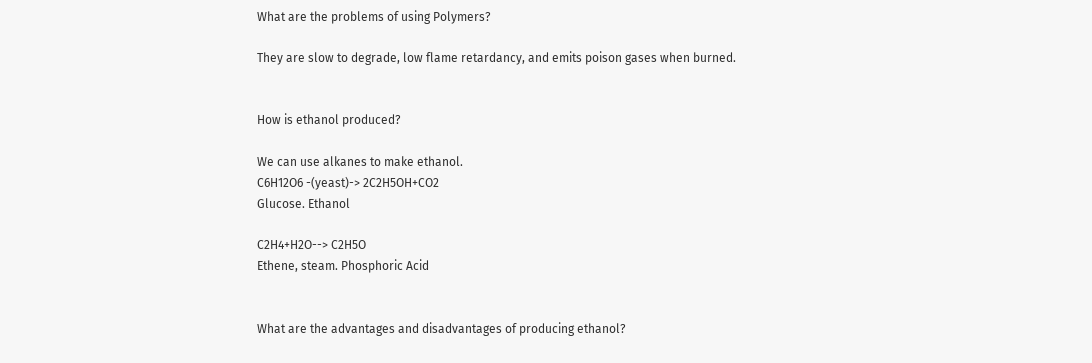What are the problems of using Polymers?

They are slow to degrade, low flame retardancy, and emits poison gases when burned.


How is ethanol produced?

We can use alkanes to make ethanol.
C6H12O6 -(yeast)-> 2C2H5OH+CO2
Glucose. Ethanol

C2H4+H2O--> C2H5O
Ethene, steam. Phosphoric Acid


What are the advantages and disadvantages of producing ethanol?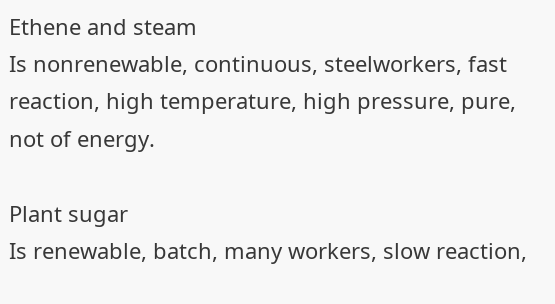Ethene and steam
Is nonrenewable, continuous, steelworkers, fast reaction, high temperature, high pressure, pure, not of energy.

Plant sugar
Is renewable, batch, many workers, slow reaction,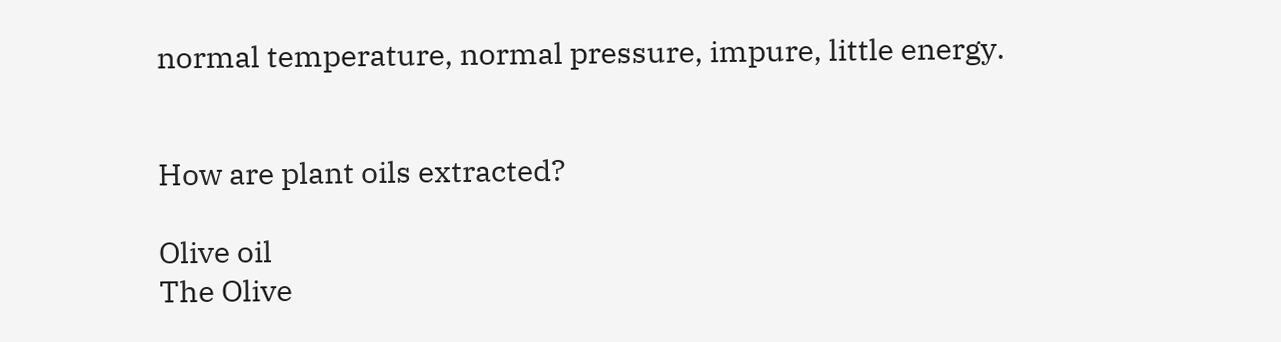normal temperature, normal pressure, impure, little energy.


How are plant oils extracted?

Olive oil
The Olive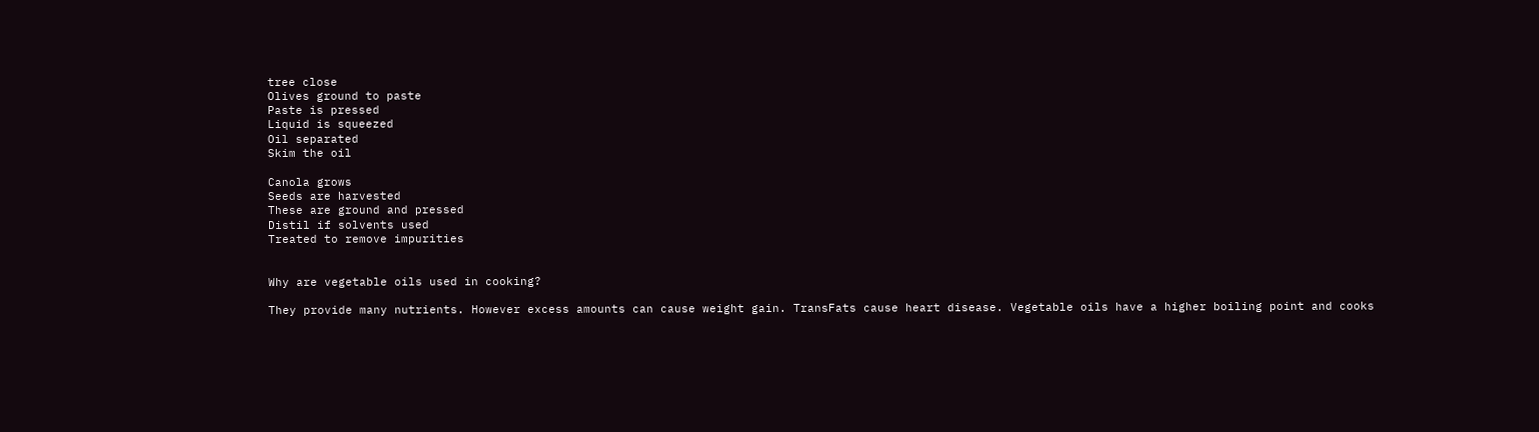tree close
Olives ground to paste
Paste is pressed
Liquid is squeezed
Oil separated
Skim the oil

Canola grows
Seeds are harvested
These are ground and pressed
Distil if solvents used
Treated to remove impurities


Why are vegetable oils used in cooking?

They provide many nutrients. However excess amounts can cause weight gain. TransFats cause heart disease. Vegetable oils have a higher boiling point and cooks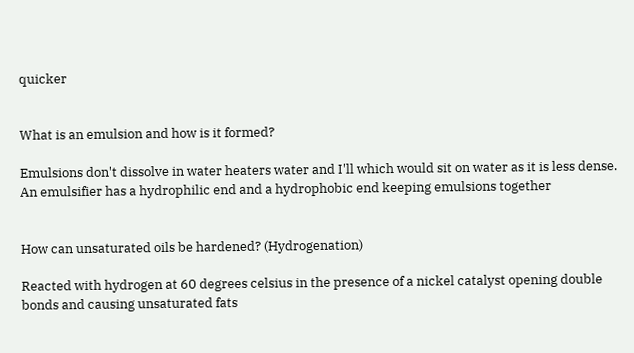quicker


What is an emulsion and how is it formed?

Emulsions don't dissolve in water heaters water and I'll which would sit on water as it is less dense.
An emulsifier has a hydrophilic end and a hydrophobic end keeping emulsions together


How can unsaturated oils be hardened? (Hydrogenation)

Reacted with hydrogen at 60 degrees celsius in the presence of a nickel catalyst opening double bonds and causing unsaturated fats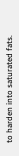to harden into saturated fats.